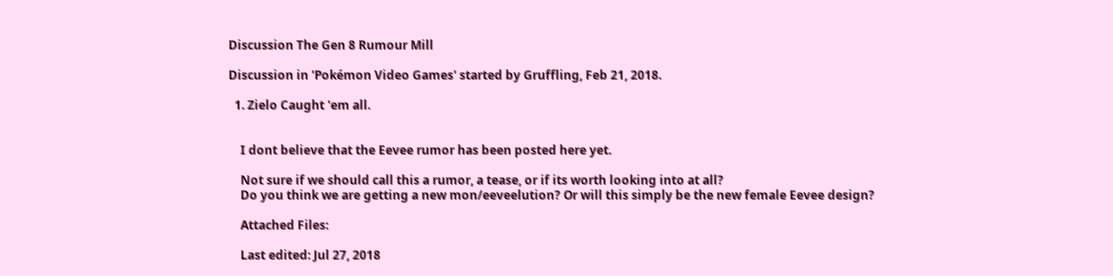Discussion The Gen 8 Rumour Mill

Discussion in 'Pokémon Video Games' started by Gruffling, Feb 21, 2018.

  1. Zielo Caught 'em all.


    I dont believe that the Eevee rumor has been posted here yet.

    Not sure if we should call this a rumor, a tease, or if its worth looking into at all?
    Do you think we are getting a new mon/eeveelution? Or will this simply be the new female Eevee design?

    Attached Files:

    Last edited: Jul 27, 2018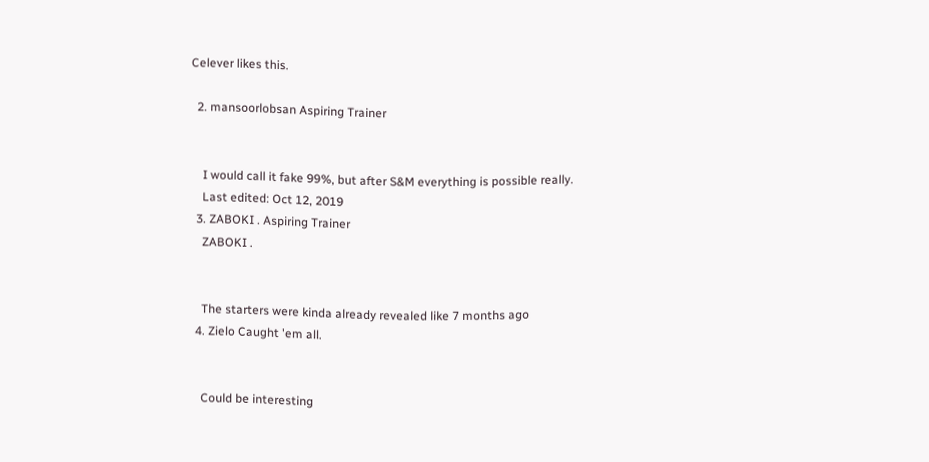Celever likes this.

  2. mansoorlobsan Aspiring Trainer


    I would call it fake 99%, but after S&M everything is possible really.
    Last edited: Oct 12, 2019
  3. ZABOKI . Aspiring Trainer
    ZABOKI .


    The starters were kinda already revealed like 7 months ago
  4. Zielo Caught 'em all.


    Could be interesting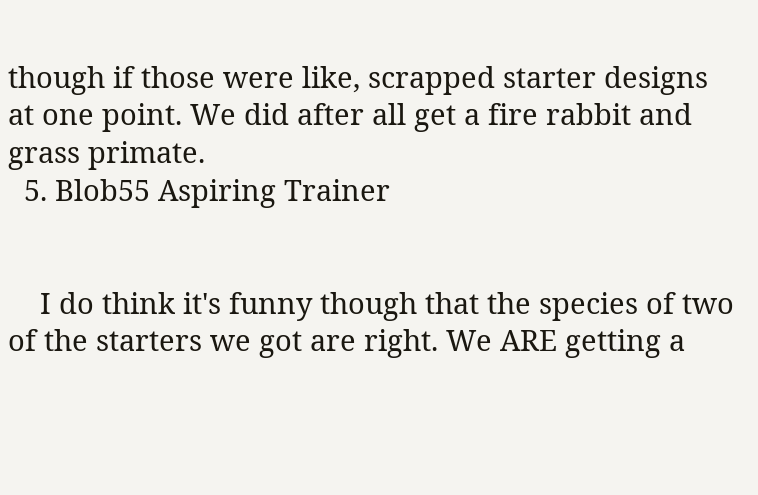though if those were like, scrapped starter designs at one point. We did after all get a fire rabbit and grass primate.
  5. Blob55 Aspiring Trainer


    I do think it's funny though that the species of two of the starters we got are right. We ARE getting a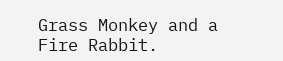Grass Monkey and a Fire Rabbit.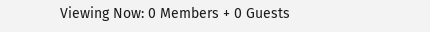Viewing Now: 0 Members + 0 Guests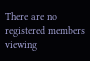There are no registered members viewing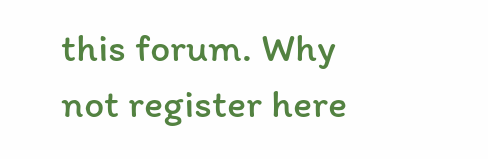this forum. Why not register here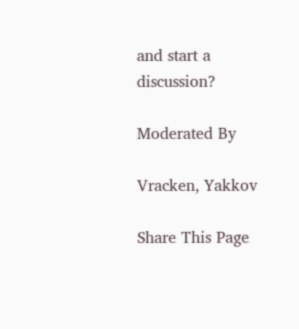and start a discussion?

Moderated By

Vracken, Yakkov

Share This Page